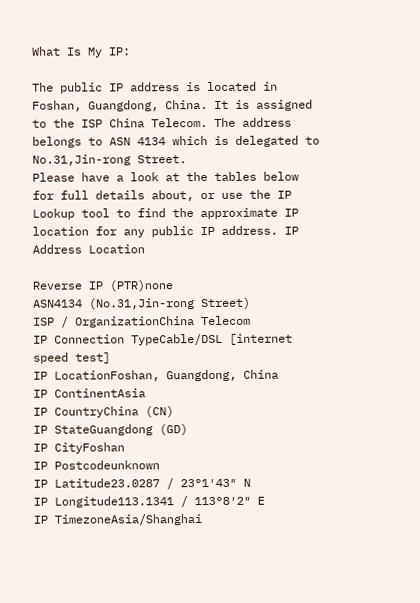What Is My IP:

The public IP address is located in Foshan, Guangdong, China. It is assigned to the ISP China Telecom. The address belongs to ASN 4134 which is delegated to No.31,Jin-rong Street.
Please have a look at the tables below for full details about, or use the IP Lookup tool to find the approximate IP location for any public IP address. IP Address Location

Reverse IP (PTR)none
ASN4134 (No.31,Jin-rong Street)
ISP / OrganizationChina Telecom
IP Connection TypeCable/DSL [internet speed test]
IP LocationFoshan, Guangdong, China
IP ContinentAsia
IP CountryChina (CN)
IP StateGuangdong (GD)
IP CityFoshan
IP Postcodeunknown
IP Latitude23.0287 / 23°1′43″ N
IP Longitude113.1341 / 113°8′2″ E
IP TimezoneAsia/Shanghai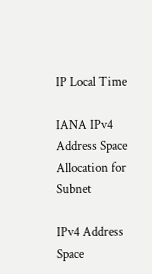IP Local Time

IANA IPv4 Address Space Allocation for Subnet

IPv4 Address Space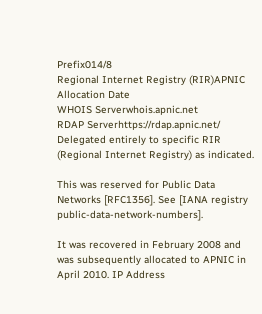Prefix014/8
Regional Internet Registry (RIR)APNIC
Allocation Date
WHOIS Serverwhois.apnic.net
RDAP Serverhttps://rdap.apnic.net/
Delegated entirely to specific RIR (Regional Internet Registry) as indicated.

This was reserved for Public Data Networks [RFC1356]. See [IANA registry public-data-network-numbers].

It was recovered in February 2008 and was subsequently allocated to APNIC in April 2010. IP Address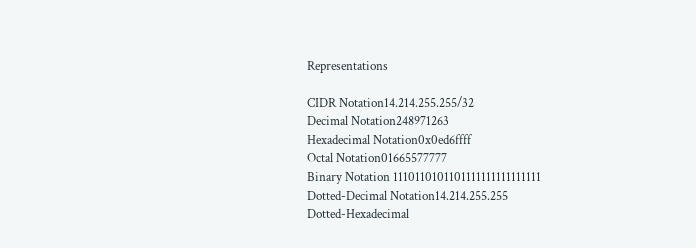Representations

CIDR Notation14.214.255.255/32
Decimal Notation248971263
Hexadecimal Notation0x0ed6ffff
Octal Notation01665577777
Binary Notation 1110110101101111111111111111
Dotted-Decimal Notation14.214.255.255
Dotted-Hexadecimal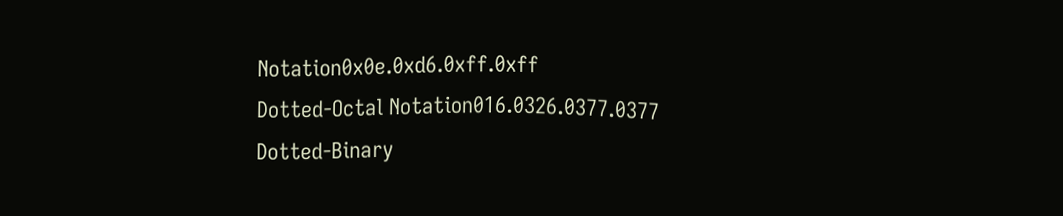Notation0x0e.0xd6.0xff.0xff
Dotted-Octal Notation016.0326.0377.0377
Dotted-Binary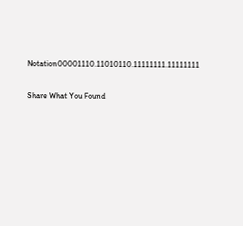Notation00001110.11010110.11111111.11111111

Share What You Found